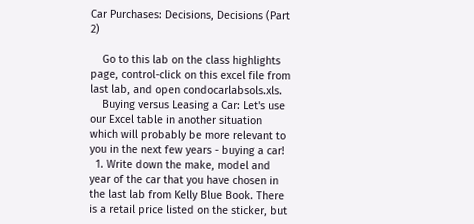Car Purchases: Decisions, Decisions (Part 2)

    Go to this lab on the class highlights page, control-click on this excel file from last lab, and open condocarlabsols.xls.
    Buying versus Leasing a Car: Let's use our Excel table in another situation which will probably be more relevant to you in the next few years - buying a car!
  1. Write down the make, model and year of the car that you have chosen in the last lab from Kelly Blue Book. There is a retail price listed on the sticker, but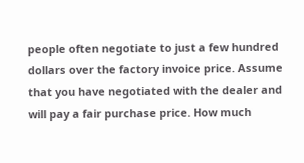people often negotiate to just a few hundred dollars over the factory invoice price. Assume that you have negotiated with the dealer and will pay a fair purchase price. How much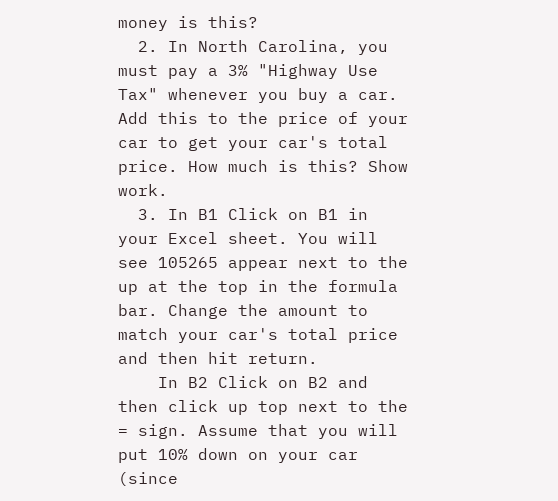money is this?
  2. In North Carolina, you must pay a 3% "Highway Use Tax" whenever you buy a car. Add this to the price of your car to get your car's total price. How much is this? Show work.
  3. In B1 Click on B1 in your Excel sheet. You will see 105265 appear next to the up at the top in the formula bar. Change the amount to match your car's total price and then hit return.
    In B2 Click on B2 and then click up top next to the = sign. Assume that you will put 10% down on your car (since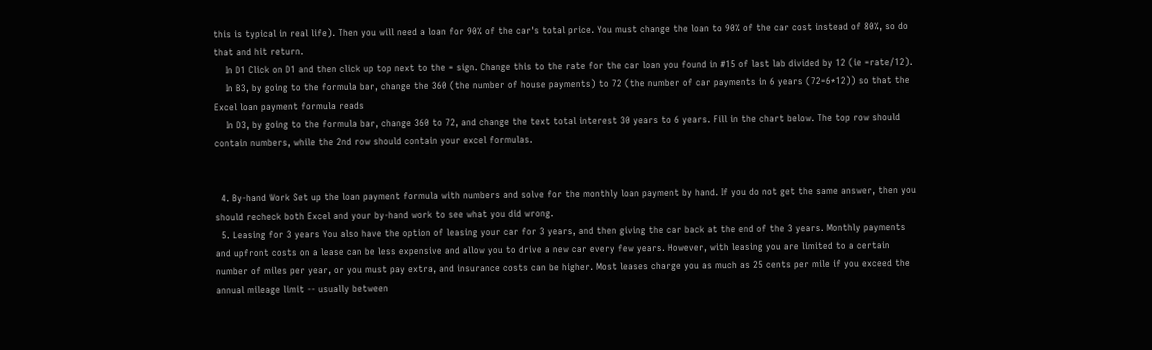this is typical in real life). Then you will need a loan for 90% of the car's total price. You must change the loan to 90% of the car cost instead of 80%, so do that and hit return.
    In D1 Click on D1 and then click up top next to the = sign. Change this to the rate for the car loan you found in #15 of last lab divided by 12 (ie =rate/12).
    In B3, by going to the formula bar, change the 360 (the number of house payments) to 72 (the number of car payments in 6 years (72=6*12)) so that the Excel loan payment formula reads
    In D3, by going to the formula bar, change 360 to 72, and change the text total interest 30 years to 6 years. Fill in the chart below. The top row should contain numbers, while the 2nd row should contain your excel formulas.


  4. By-hand Work Set up the loan payment formula with numbers and solve for the monthly loan payment by hand. If you do not get the same answer, then you should recheck both Excel and your by-hand work to see what you did wrong.
  5. Leasing for 3 years You also have the option of leasing your car for 3 years, and then giving the car back at the end of the 3 years. Monthly payments and upfront costs on a lease can be less expensive and allow you to drive a new car every few years. However, with leasing you are limited to a certain number of miles per year, or you must pay extra, and insurance costs can be higher. Most leases charge you as much as 25 cents per mile if you exceed the annual mileage limit -- usually between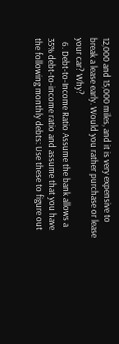12,000 and 15,000 miles, and it is very expensive to break a lease early. Would you rather purchase or lease your car? Why?
  6. Debt-to-Income Ratio Assume the bank allows a 35% debt-to-income ratio and assume that you have the following monthly debts: Use these to figure out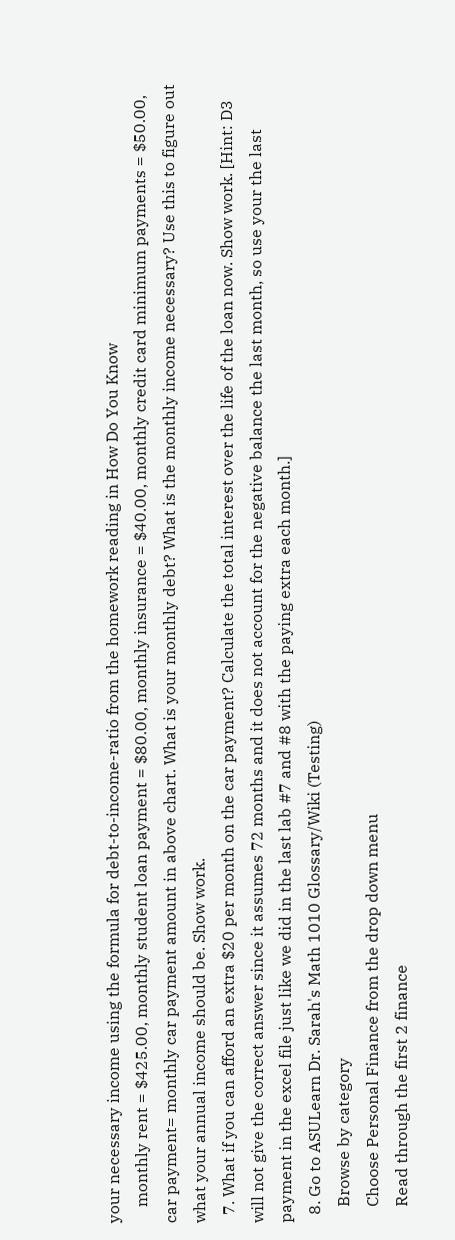your necessary income using the formula for debt-to-income-ratio from the homework reading in How Do You Know
    monthly rent = $425.00, monthly student loan payment = $80.00, monthly insurance = $40.00, monthly credit card minimum payments = $50.00, car payment= monthly car payment amount in above chart. What is your monthly debt? What is the monthly income necessary? Use this to figure out what your annual income should be. Show work.
  7. What if you can afford an extra $20 per month on the car payment? Calculate the total interest over the life of the loan now. Show work. [Hint: D3 will not give the correct answer since it assumes 72 months and it does not account for the negative balance the last month, so use your the last payment in the excel file just like we did in the last lab #7 and #8 with the paying extra each month.]
  8. Go to ASULearn Dr. Sarah's Math 1010 Glossary/Wiki (Testing)
    Browse by category
    Choose Personal Finance from the drop down menu
    Read through the first 2 finance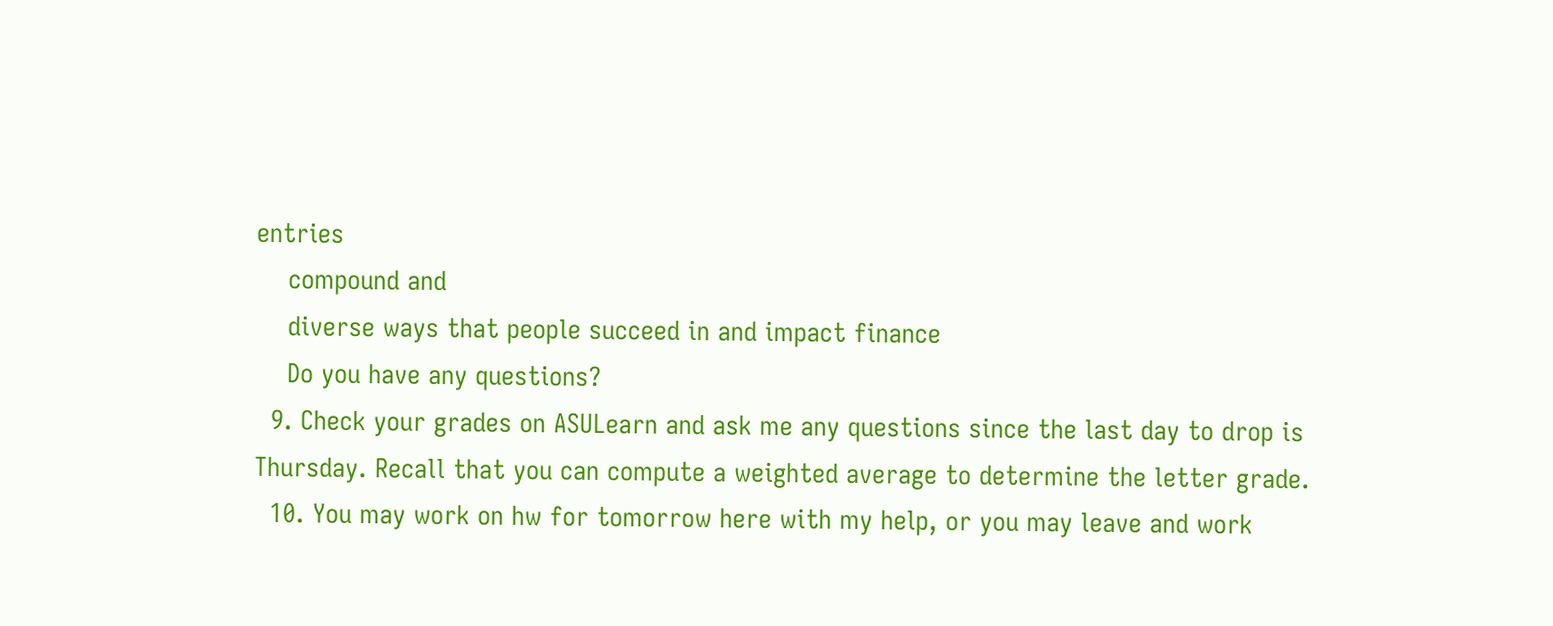entries
    compound and
    diverse ways that people succeed in and impact finance
    Do you have any questions?
  9. Check your grades on ASULearn and ask me any questions since the last day to drop is Thursday. Recall that you can compute a weighted average to determine the letter grade.
  10. You may work on hw for tomorrow here with my help, or you may leave and work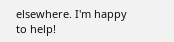elsewhere. I'm happy to help!